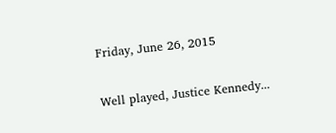Friday, June 26, 2015

Well played, Justice Kennedy...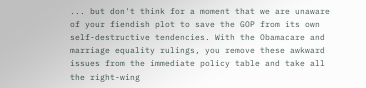... but don't think for a moment that we are unaware of your fiendish plot to save the GOP from its own self-destructive tendencies. With the Obamacare and marriage equality rulings, you remove these awkward issues from the immediate policy table and take all the right-wing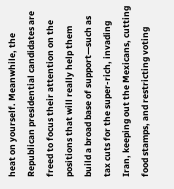heat on yourself. Meanwhile, the Republican presidential candidates are freed to focus their attention on the positions that will really help them build a broad base of support—such as tax cuts for the super-rich, invading Iran, keeping out the Mexicans, cutting food stamps, and restricting voting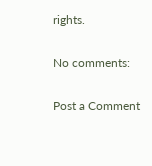rights.

No comments:

Post a Comment